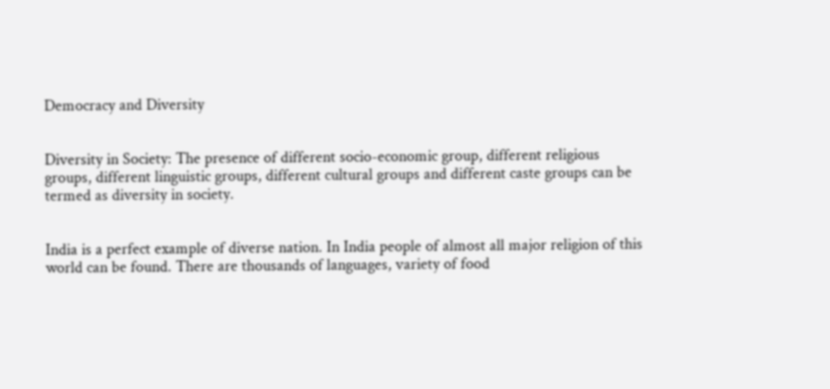Democracy and Diversity


Diversity in Society: The presence of different socio-economic group, different religious groups, different linguistic groups, different cultural groups and different caste groups can be termed as diversity in society.


India is a perfect example of diverse nation. In India people of almost all major religion of this world can be found. There are thousands of languages, variety of food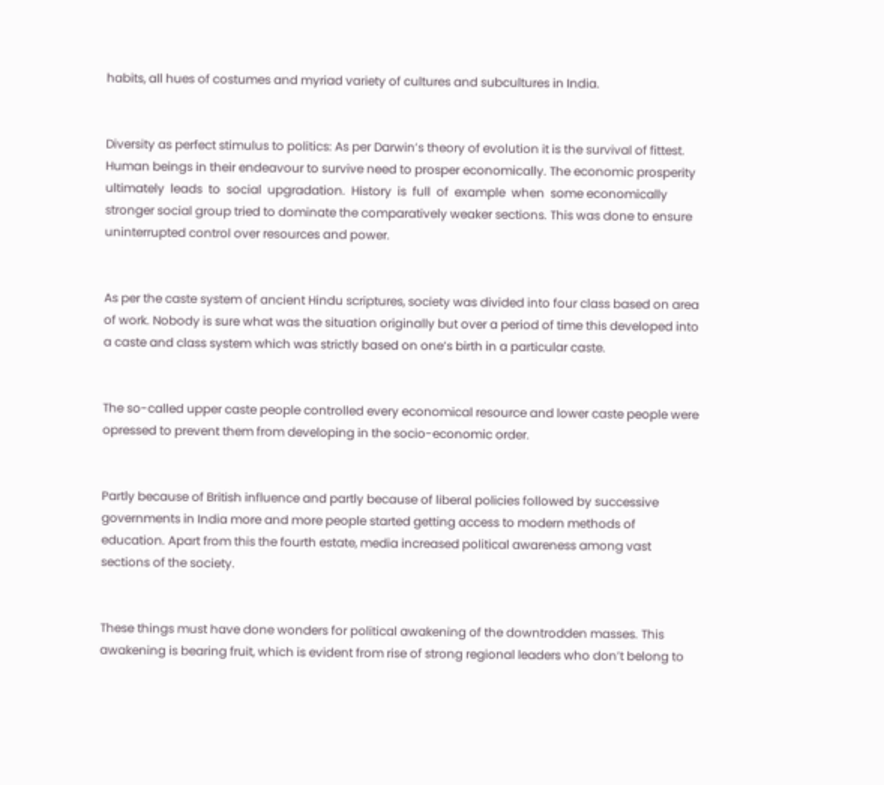habits, all hues of costumes and myriad variety of cultures and subcultures in India.


Diversity as perfect stimulus to politics: As per Darwin’s theory of evolution it is the survival of fittest. Human beings in their endeavour to survive need to prosper economically. The economic prosperity  ultimately  leads  to  social  upgradation.  History  is  full  of  example  when  some economically stronger social group tried to dominate the comparatively weaker sections. This was done to ensure uninterrupted control over resources and power.


As per the caste system of ancient Hindu scriptures, society was divided into four class based on area of work. Nobody is sure what was the situation originally but over a period of time this developed into a caste and class system which was strictly based on one’s birth in a particular caste.


The so-called upper caste people controlled every economical resource and lower caste people were opressed to prevent them from developing in the socio-economic order.


Partly because of British influence and partly because of liberal policies followed by successive governments in India more and more people started getting access to modern methods of education. Apart from this the fourth estate, media increased political awareness among vast sections of the society.


These things must have done wonders for political awakening of the downtrodden masses. This awakening is bearing fruit, which is evident from rise of strong regional leaders who don’t belong to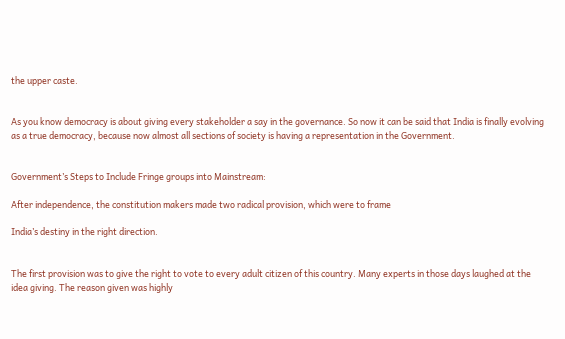the upper caste.


As you know democracy is about giving every stakeholder a say in the governance. So now it can be said that India is finally evolving as a true democracy, because now almost all sections of society is having a representation in the Government.


Government’s Steps to Include Fringe groups into Mainstream:

After independence, the constitution makers made two radical provision, which were to frame

India’s destiny in the right direction.


The first provision was to give the right to vote to every adult citizen of this country. Many experts in those days laughed at the idea giving. The reason given was highly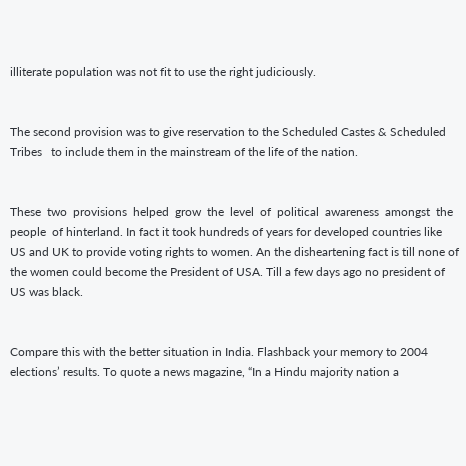illiterate population was not fit to use the right judiciously.


The second provision was to give reservation to the Scheduled Castes & Scheduled Tribes   to include them in the mainstream of the life of the nation.


These  two  provisions  helped  grow  the  level  of  political  awareness  amongst  the  people  of hinterland. In fact it took hundreds of years for developed countries like US and UK to provide voting rights to women. An the disheartening fact is till none of the women could become the President of USA. Till a few days ago no president of US was black.


Compare this with the better situation in India. Flashback your memory to 2004 elections’ results. To quote a news magazine, “In a Hindu majority nation a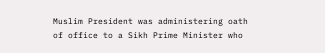Muslim President was administering oath of office to a Sikh Prime Minister who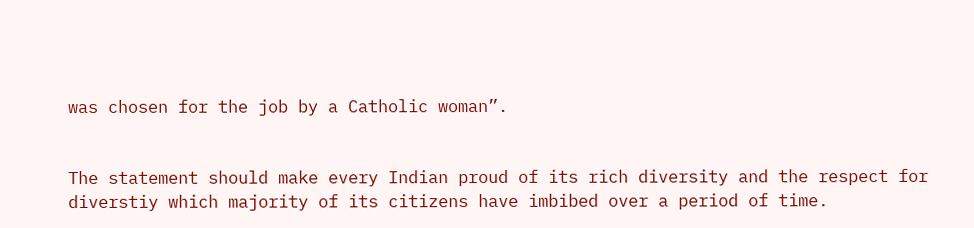was chosen for the job by a Catholic woman”.


The statement should make every Indian proud of its rich diversity and the respect for diverstiy which majority of its citizens have imbibed over a period of time.